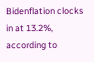Bidenflation clocks in at 13.2%, according to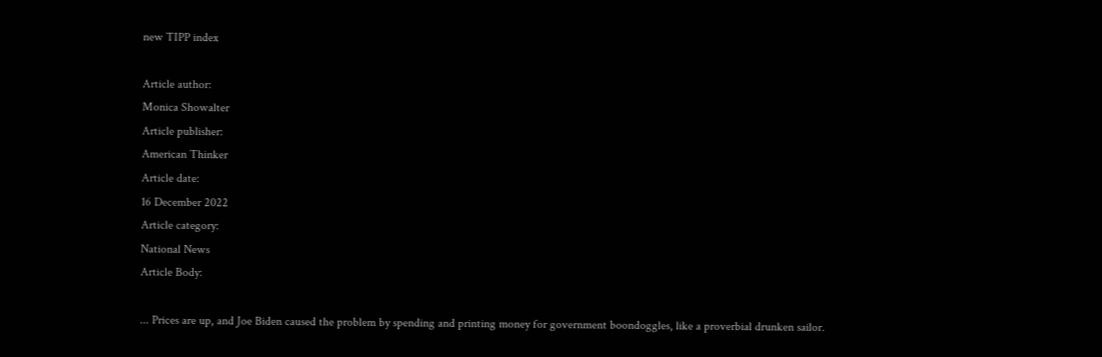new TIPP index

Article author:
Monica Showalter
Article publisher:
American Thinker
Article date:
16 December 2022
Article category:
National News
Article Body:

... Prices are up, and Joe Biden caused the problem by spending and printing money for government boondoggles, like a proverbial drunken sailor.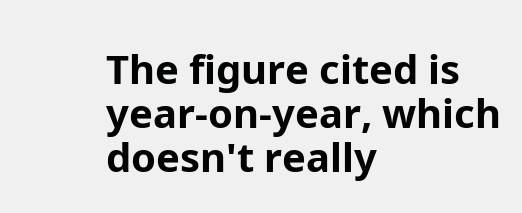The figure cited is year-on-year, which doesn't really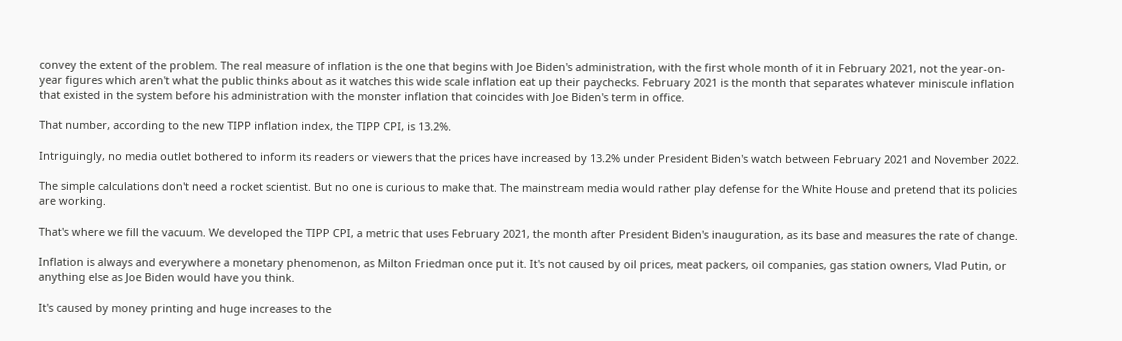convey the extent of the problem. The real measure of inflation is the one that begins with Joe Biden's administration, with the first whole month of it in February 2021, not the year-on-year figures which aren't what the public thinks about as it watches this wide scale inflation eat up their paychecks. February 2021 is the month that separates whatever miniscule inflation that existed in the system before his administration with the monster inflation that coincides with Joe Biden's term in office.

That number, according to the new TIPP inflation index, the TIPP CPI, is 13.2%.

Intriguingly, no media outlet bothered to inform its readers or viewers that the prices have increased by 13.2% under President Biden's watch between February 2021 and November 2022.

The simple calculations don't need a rocket scientist. But no one is curious to make that. The mainstream media would rather play defense for the White House and pretend that its policies are working.

That's where we fill the vacuum. We developed the TIPP CPI, a metric that uses February 2021, the month after President Biden's inauguration, as its base and measures the rate of change.

Inflation is always and everywhere a monetary phenomenon, as Milton Friedman once put it. It's not caused by oil prices, meat packers, oil companies, gas station owners, Vlad Putin, or anything else as Joe Biden would have you think.

It's caused by money printing and huge increases to the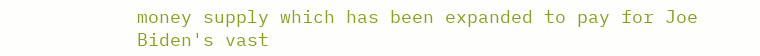money supply which has been expanded to pay for Joe Biden's vast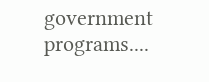government programs....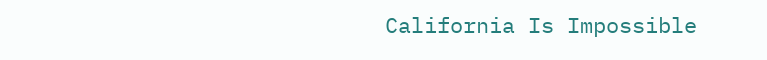California Is Impossible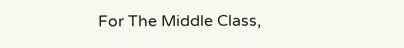For The Middle Class,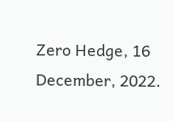Zero Hedge, 16 December, 2022.